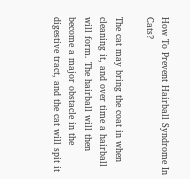How To Prevent Hairball Syndrome In Cats?

The cat may bring the coat in when cleaning it, and over time a hairball will form. The hairball will then become a major obstacle in the digestive tract, and the cat will spit it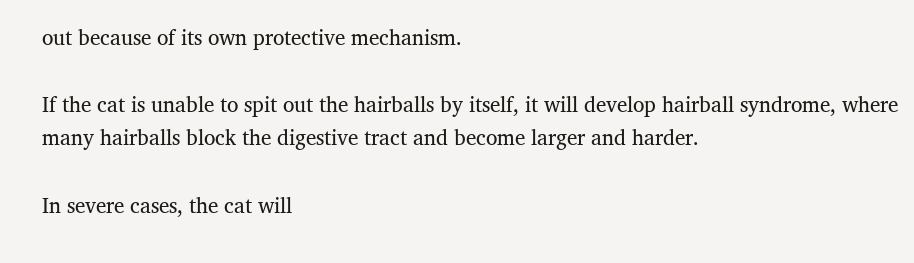out because of its own protective mechanism.

If the cat is unable to spit out the hairballs by itself, it will develop hairball syndrome, where many hairballs block the digestive tract and become larger and harder.

In severe cases, the cat will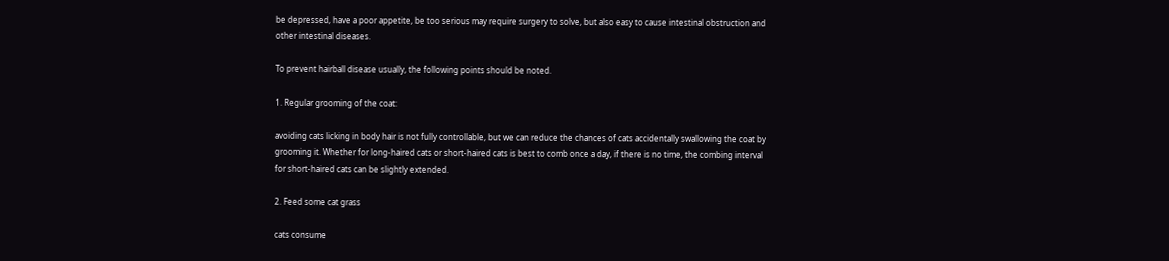be depressed, have a poor appetite, be too serious may require surgery to solve, but also easy to cause intestinal obstruction and other intestinal diseases.

To prevent hairball disease usually, the following points should be noted.

1. Regular grooming of the coat:

avoiding cats licking in body hair is not fully controllable, but we can reduce the chances of cats accidentally swallowing the coat by grooming it. Whether for long-haired cats or short-haired cats is best to comb once a day, if there is no time, the combing interval for short-haired cats can be slightly extended.

2. Feed some cat grass

cats consume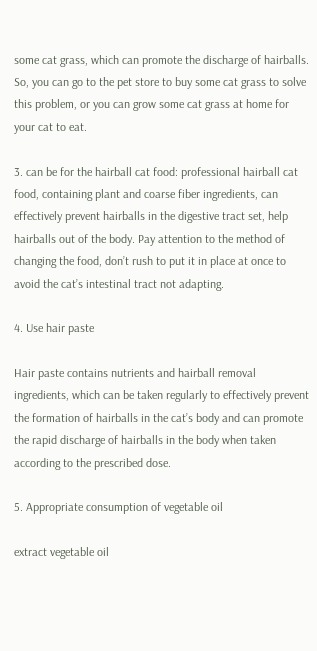some cat grass, which can promote the discharge of hairballs. So, you can go to the pet store to buy some cat grass to solve this problem, or you can grow some cat grass at home for your cat to eat.

3. can be for the hairball cat food: professional hairball cat food, containing plant and coarse fiber ingredients, can effectively prevent hairballs in the digestive tract set, help hairballs out of the body. Pay attention to the method of changing the food, don’t rush to put it in place at once to avoid the cat’s intestinal tract not adapting.

4. Use hair paste

Hair paste contains nutrients and hairball removal ingredients, which can be taken regularly to effectively prevent the formation of hairballs in the cat’s body and can promote the rapid discharge of hairballs in the body when taken according to the prescribed dose.

5. Appropriate consumption of vegetable oil

extract vegetable oil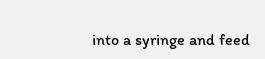into a syringe and feed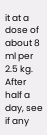it at a dose of about 8 ml per 2.5 kg. After half a day, see if any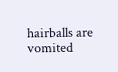hairballs are vomited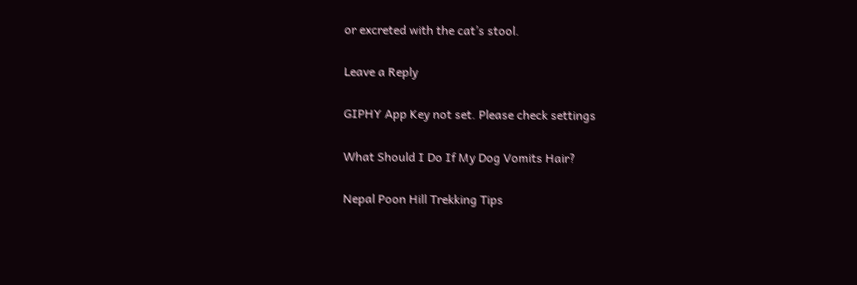or excreted with the cat’s stool.

Leave a Reply

GIPHY App Key not set. Please check settings

What Should I Do If My Dog Vomits Hair?

Nepal Poon Hill Trekking Tips